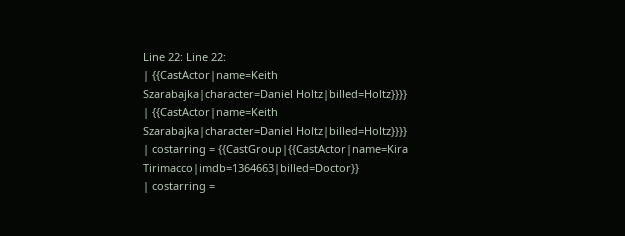Line 22: Line 22:
| {{CastActor|name=Keith Szarabajka|character=Daniel Holtz|billed=Holtz}}}}
| {{CastActor|name=Keith Szarabajka|character=Daniel Holtz|billed=Holtz}}}}
| costarring = {{CastGroup|{{CastActor|name=Kira Tirimacco|imdb=1364663|billed=Doctor}}
| costarring =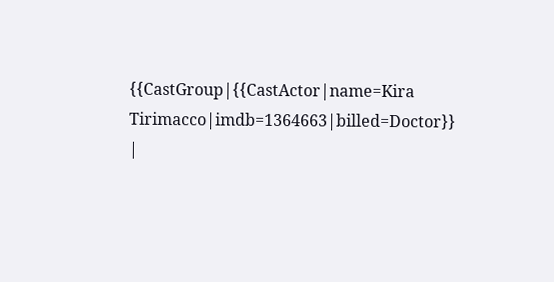{{CastGroup|{{CastActor|name=Kira Tirimacco|imdb=1364663|billed=Doctor}}
|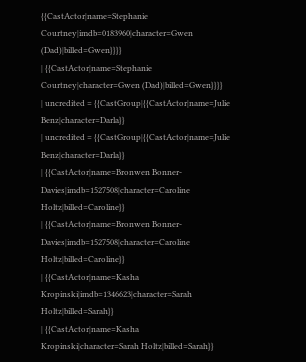{{CastActor|name=Stephanie Courtney|imdb=0183960|character=Gwen (Dad)|billed=Gwen}}}}
| {{CastActor|name=Stephanie Courtney|character=Gwen (Dad)|billed=Gwen}}}}
| uncredited = {{CastGroup|{{CastActor|name=Julie Benz|character=Darla}}
| uncredited = {{CastGroup|{{CastActor|name=Julie Benz|character=Darla}}
| {{CastActor|name=Bronwen Bonner-Davies|imdb=1527508|character=Caroline Holtz|billed=Caroline}}
| {{CastActor|name=Bronwen Bonner-Davies|imdb=1527508|character=Caroline Holtz|billed=Caroline}}
| {{CastActor|name=Kasha Kropinski|imdb=1346623|character=Sarah Holtz|billed=Sarah}}
| {{CastActor|name=Kasha Kropinski|character=Sarah Holtz|billed=Sarah}}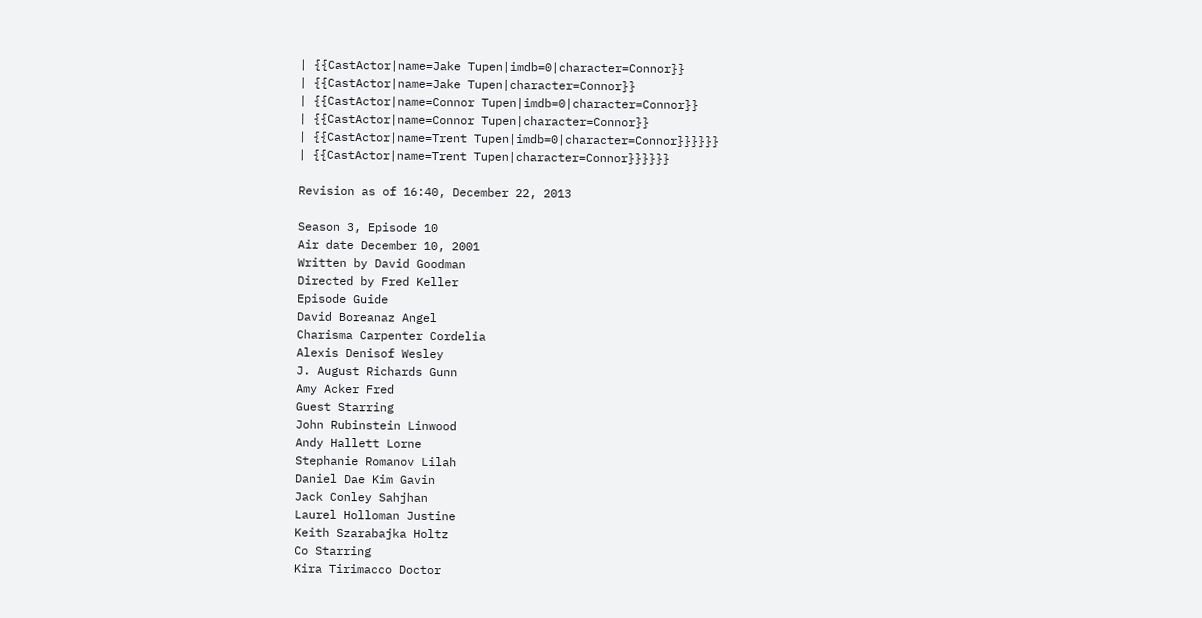| {{CastActor|name=Jake Tupen|imdb=0|character=Connor}}
| {{CastActor|name=Jake Tupen|character=Connor}}
| {{CastActor|name=Connor Tupen|imdb=0|character=Connor}}
| {{CastActor|name=Connor Tupen|character=Connor}}
| {{CastActor|name=Trent Tupen|imdb=0|character=Connor}}}}}}
| {{CastActor|name=Trent Tupen|character=Connor}}}}}}

Revision as of 16:40, December 22, 2013

Season 3, Episode 10
Air date December 10, 2001
Written by David Goodman
Directed by Fred Keller
Episode Guide
David Boreanaz Angel
Charisma Carpenter Cordelia
Alexis Denisof Wesley
J. August Richards Gunn
Amy Acker Fred
Guest Starring
John Rubinstein Linwood
Andy Hallett Lorne
Stephanie Romanov Lilah
Daniel Dae Kim Gavin
Jack Conley Sahjhan
Laurel Holloman Justine
Keith Szarabajka Holtz
Co Starring
Kira Tirimacco Doctor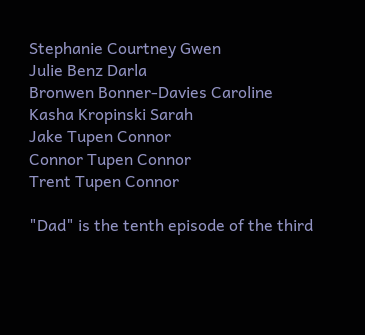Stephanie Courtney Gwen
Julie Benz Darla
Bronwen Bonner-Davies Caroline
Kasha Kropinski Sarah
Jake Tupen Connor
Connor Tupen Connor
Trent Tupen Connor

"Dad" is the tenth episode of the third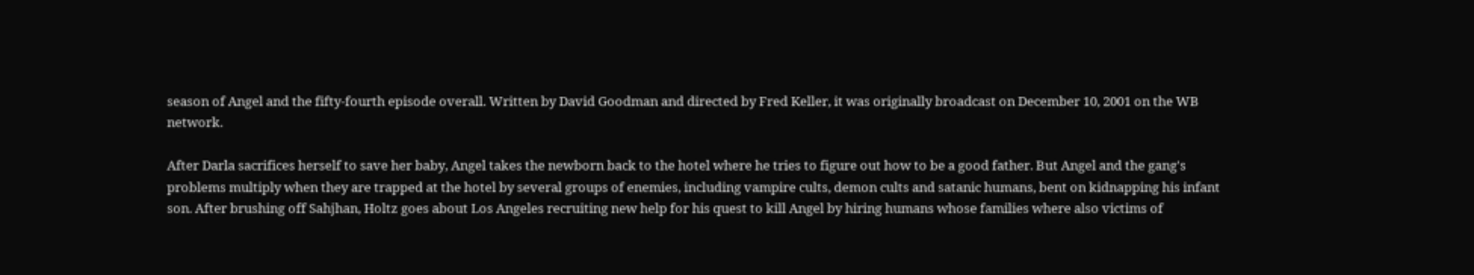season of Angel and the fifty-fourth episode overall. Written by David Goodman and directed by Fred Keller, it was originally broadcast on December 10, 2001 on the WB network.

After Darla sacrifices herself to save her baby, Angel takes the newborn back to the hotel where he tries to figure out how to be a good father. But Angel and the gang's problems multiply when they are trapped at the hotel by several groups of enemies, including vampire cults, demon cults and satanic humans, bent on kidnapping his infant son. After brushing off Sahjhan, Holtz goes about Los Angeles recruiting new help for his quest to kill Angel by hiring humans whose families where also victims of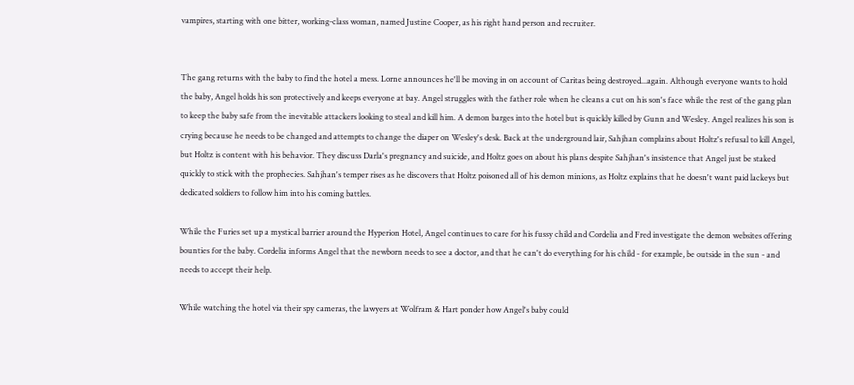vampires, starting with one bitter, working-class woman, named Justine Cooper, as his right hand person and recruiter.


The gang returns with the baby to find the hotel a mess. Lorne announces he'll be moving in on account of Caritas being destroyed...again. Although everyone wants to hold the baby, Angel holds his son protectively and keeps everyone at bay. Angel struggles with the father role when he cleans a cut on his son's face while the rest of the gang plan to keep the baby safe from the inevitable attackers looking to steal and kill him. A demon barges into the hotel but is quickly killed by Gunn and Wesley. Angel realizes his son is crying because he needs to be changed and attempts to change the diaper on Wesley's desk. Back at the underground lair, Sahjhan complains about Holtz's refusal to kill Angel, but Holtz is content with his behavior. They discuss Darla's pregnancy and suicide, and Holtz goes on about his plans despite Sahjhan's insistence that Angel just be staked quickly to stick with the prophecies. Sahjhan's temper rises as he discovers that Holtz poisoned all of his demon minions, as Holtz explains that he doesn't want paid lackeys but dedicated soldiers to follow him into his coming battles.

While the Furies set up a mystical barrier around the Hyperion Hotel, Angel continues to care for his fussy child and Cordelia and Fred investigate the demon websites offering bounties for the baby. Cordelia informs Angel that the newborn needs to see a doctor, and that he can't do everything for his child - for example, be outside in the sun - and needs to accept their help.

While watching the hotel via their spy cameras, the lawyers at Wolfram & Hart ponder how Angel's baby could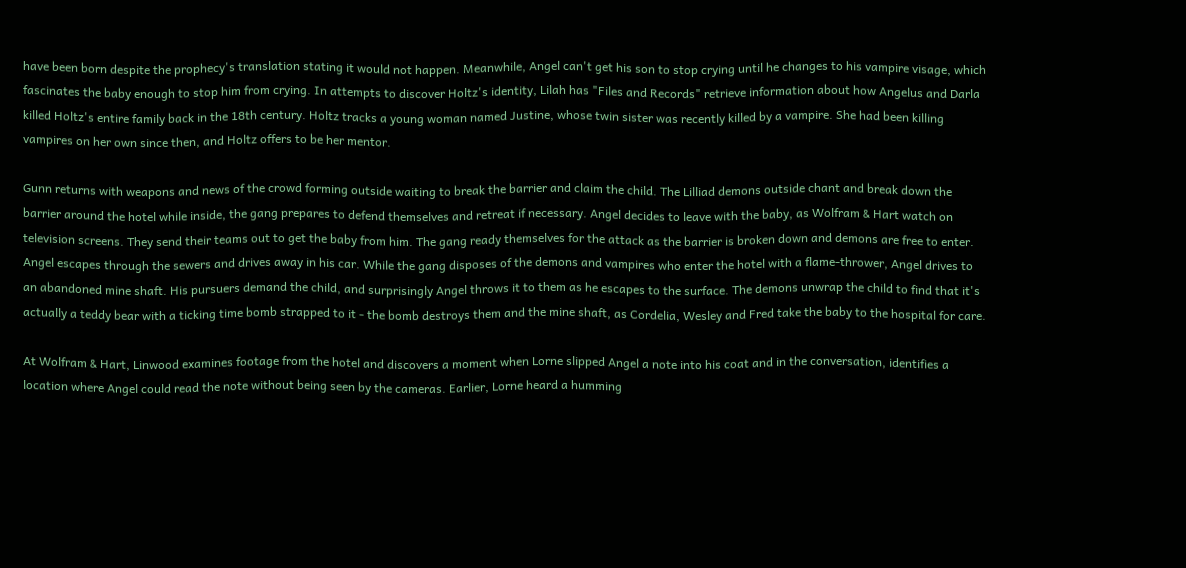have been born despite the prophecy's translation stating it would not happen. Meanwhile, Angel can't get his son to stop crying until he changes to his vampire visage, which fascinates the baby enough to stop him from crying. In attempts to discover Holtz's identity, Lilah has "Files and Records" retrieve information about how Angelus and Darla killed Holtz's entire family back in the 18th century. Holtz tracks a young woman named Justine, whose twin sister was recently killed by a vampire. She had been killing vampires on her own since then, and Holtz offers to be her mentor.

Gunn returns with weapons and news of the crowd forming outside waiting to break the barrier and claim the child. The Lilliad demons outside chant and break down the barrier around the hotel while inside, the gang prepares to defend themselves and retreat if necessary. Angel decides to leave with the baby, as Wolfram & Hart watch on television screens. They send their teams out to get the baby from him. The gang ready themselves for the attack as the barrier is broken down and demons are free to enter. Angel escapes through the sewers and drives away in his car. While the gang disposes of the demons and vampires who enter the hotel with a flame-thrower, Angel drives to an abandoned mine shaft. His pursuers demand the child, and surprisingly Angel throws it to them as he escapes to the surface. The demons unwrap the child to find that it's actually a teddy bear with a ticking time bomb strapped to it - the bomb destroys them and the mine shaft, as Cordelia, Wesley and Fred take the baby to the hospital for care.

At Wolfram & Hart, Linwood examines footage from the hotel and discovers a moment when Lorne slipped Angel a note into his coat and in the conversation, identifies a location where Angel could read the note without being seen by the cameras. Earlier, Lorne heard a humming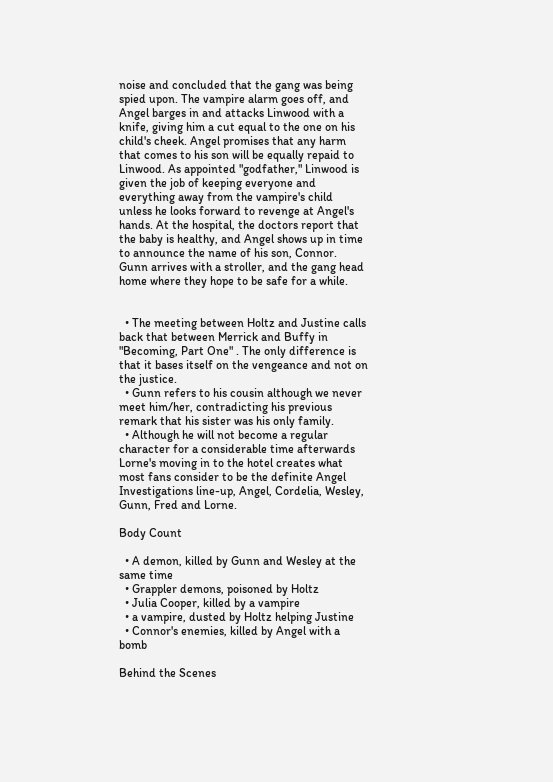noise and concluded that the gang was being spied upon. The vampire alarm goes off, and Angel barges in and attacks Linwood with a knife, giving him a cut equal to the one on his child's cheek. Angel promises that any harm that comes to his son will be equally repaid to Linwood. As appointed "godfather," Linwood is given the job of keeping everyone and everything away from the vampire's child unless he looks forward to revenge at Angel's hands. At the hospital, the doctors report that the baby is healthy, and Angel shows up in time to announce the name of his son, Connor. Gunn arrives with a stroller, and the gang head home where they hope to be safe for a while.


  • The meeting between Holtz and Justine calls back that between Merrick and Buffy in "Becoming, Part One" . The only difference is that it bases itself on the vengeance and not on the justice.
  • Gunn refers to his cousin although we never meet him/her, contradicting his previous remark that his sister was his only family.
  • Although he will not become a regular character for a considerable time afterwards Lorne's moving in to the hotel creates what most fans consider to be the definite Angel Investigations line-up, Angel, Cordelia, Wesley, Gunn, Fred and Lorne.

Body Count

  • A demon, killed by Gunn and Wesley at the same time
  • Grappler demons, poisoned by Holtz
  • Julia Cooper, killed by a vampire
  • a vampire, dusted by Holtz helping Justine
  • Connor's enemies, killed by Angel with a bomb

Behind the Scenes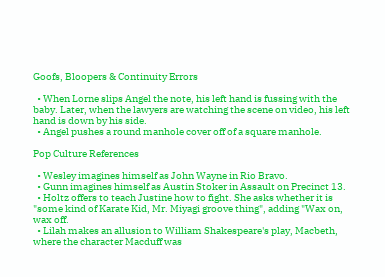Goofs, Bloopers & Continuity Errors

  • When Lorne slips Angel the note, his left hand is fussing with the baby. Later, when the lawyers are watching the scene on video, his left hand is down by his side.
  • Angel pushes a round manhole cover off of a square manhole.

Pop Culture References

  • Wesley imagines himself as John Wayne in Rio Bravo.
  • Gunn imagines himself as Austin Stoker in Assault on Precinct 13.
  • Holtz offers to teach Justine how to fight. She asks whether it is "some kind of Karate Kid, Mr. Miyagi groove thing", adding "Wax on, wax off.
  • Lilah makes an allusion to William Shakespeare's play, Macbeth, where the character Macduff was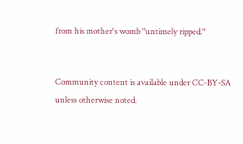from his mother's womb "untimely ripped."


Community content is available under CC-BY-SA unless otherwise noted.